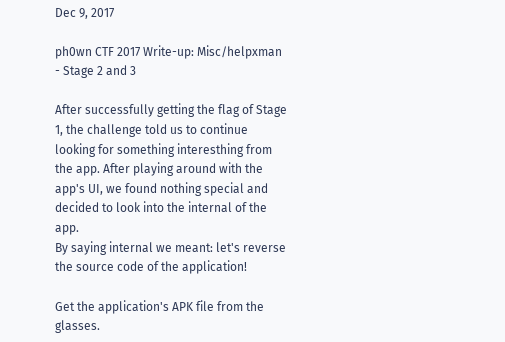Dec 9, 2017

ph0wn CTF 2017 Write-up: Misc/helpxman - Stage 2 and 3

After successfully getting the flag of Stage 1, the challenge told us to continue looking for something interesthing from the app. After playing around with the app's UI, we found nothing special and decided to look into the internal of the app.
By saying internal we meant: let's reverse the source code of the application!

Get the application's APK file from the glasses.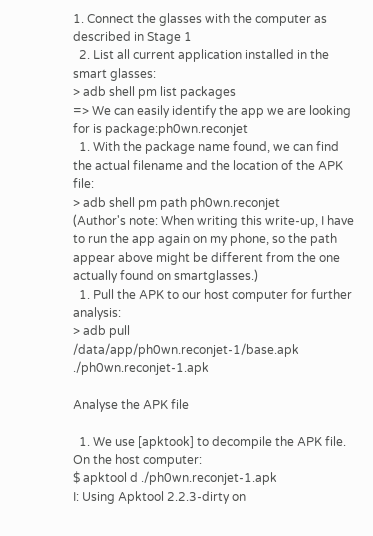1. Connect the glasses with the computer as described in Stage 1
  2. List all current application installed in the smart glasses:
> adb shell pm list packages
=> We can easily identify the app we are looking for is package:ph0wn.reconjet
  1. With the package name found, we can find the actual filename and the location of the APK file:
> adb shell pm path ph0wn.reconjet
(Author's note: When writing this write-up, I have to run the app again on my phone, so the path appear above might be different from the one actually found on smartglasses.)
  1. Pull the APK to our host computer for further analysis:
> adb pull /data/app/ph0wn.reconjet-1/base.apk ./ph0wn.reconjet-1.apk

Analyse the APK file

  1. We use [apktook] to decompile the APK file.
On the host computer:
$ apktool d ./ph0wn.reconjet-1.apk
I: Using Apktool 2.2.3-dirty on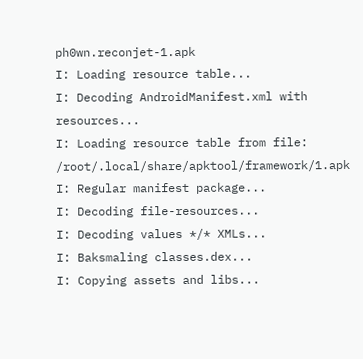ph0wn.reconjet-1.apk
I: Loading resource table...
I: Decoding AndroidManifest.xml with resources...
I: Loading resource table from file: /root/.local/share/apktool/framework/1.apk
I: Regular manifest package...
I: Decoding file-resources...
I: Decoding values */* XMLs...
I: Baksmaling classes.dex...
I: Copying assets and libs...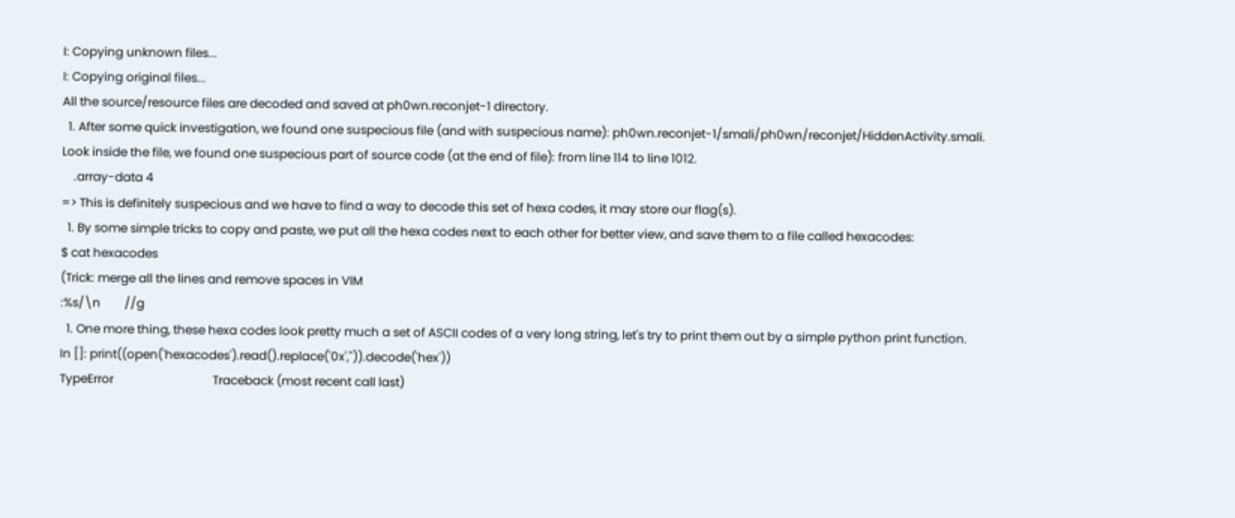I: Copying unknown files...
I: Copying original files...
All the source/resource files are decoded and saved at ph0wn.reconjet-1 directory.
  1. After some quick investigation, we found one suspecious file (and with suspecious name): ph0wn.reconjet-1/smali/ph0wn/reconjet/HiddenActivity.smali.
Look inside the file, we found one suspecious part of source code (at the end of file): from line 114 to line 1012.
    .array-data 4
=> This is definitely suspecious and we have to find a way to decode this set of hexa codes, it may store our flag(s).
  1. By some simple tricks to copy and paste, we put all the hexa codes next to each other for better view, and save them to a file called hexacodes:
$ cat hexacodes
(Trick: merge all the lines and remove spaces in VIM
:%s/\n        //g
  1. One more thing, these hexa codes look pretty much a set of ASCII codes of a very long string, let's try to print them out by a simple python print function.
In []: print((open('hexacodes').read().replace('0x','')).decode('hex'))
TypeError                                 Traceback (most recent call last)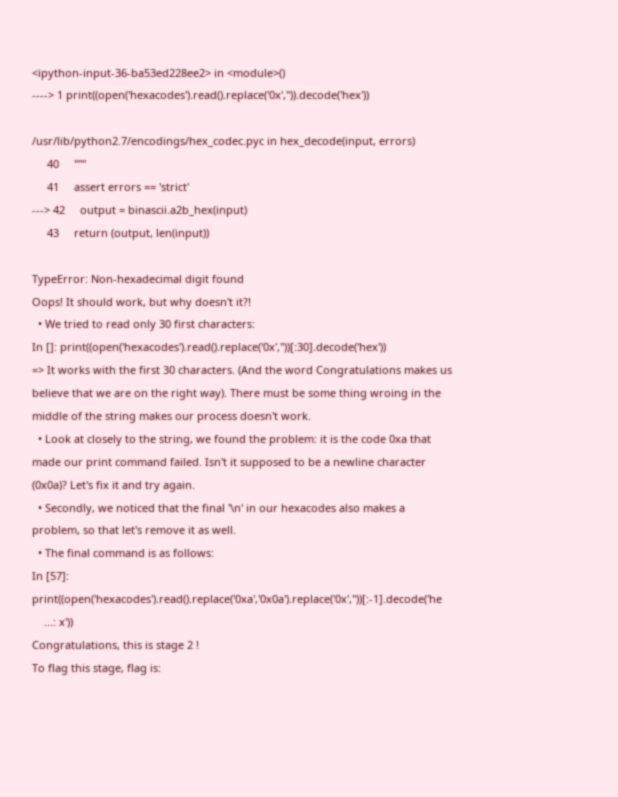<ipython-input-36-ba53ed228ee2> in <module>()
----> 1 print((open('hexacodes').read().replace('0x','')).decode('hex'))

/usr/lib/python2.7/encodings/hex_codec.pyc in hex_decode(input, errors)
     40     """
     41     assert errors == 'strict'
---> 42     output = binascii.a2b_hex(input)
     43     return (output, len(input))

TypeError: Non-hexadecimal digit found
Oops! It should work, but why doesn't it?!
  • We tried to read only 30 first characters:
In []: print((open('hexacodes').read().replace('0x',''))[:30].decode('hex'))
=> It works with the first 30 characters. (And the word Congratulations makes us believe that we are on the right way). There must be some thing wroing in the middle of the string makes our process doesn't work.
  • Look at closely to the string, we found the problem: it is the code 0xa that made our print command failed. Isn't it supposed to be a newline character (0x0a)? Let's fix it and try again.
  • Secondly, we noticed that the final '\n' in our hexacodes also makes a problem, so that let's remove it as well.
  • The final command is as follows:
In [57]: print((open('hexacodes').read().replace('0xa','0x0a').replace('0x',''))[:-1].decode('he
    ...: x'))
Congratulations, this is stage 2 !
To flag this stage, flag is: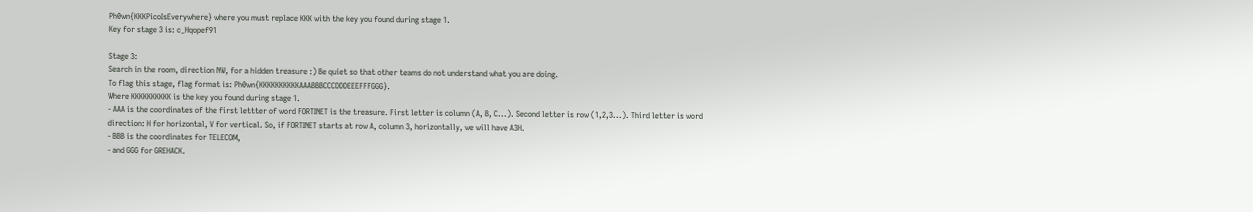Ph0wn{KKKPicoIsEverywhere} where you must replace KKK with the key you found during stage 1.
Key for stage 3 is: c_Hqopef91

Stage 3:
Search in the room, direction NW, for a hidden treasure :) Be quiet so that other teams do not understand what you are doing.
To flag this stage, flag format is: Ph0wn{KKKKKKKKKKAAABBBCCCDDDEEEFFFGGG}.
Where KKKKKKKKKK is the key you found during stage 1.
- AAA is the coordinates of the first lettter of word FORTINET is the treasure. First letter is column (A, B, C...). Second letter is row (1,2,3...). Third letter is word direction: H for horizontal, V for vertical. So, if FORTINET starts at row A, column 3, horizontally, we will have A3H.
- BBB is the coordinates for TELECOM,
- and GGG for GREHACK.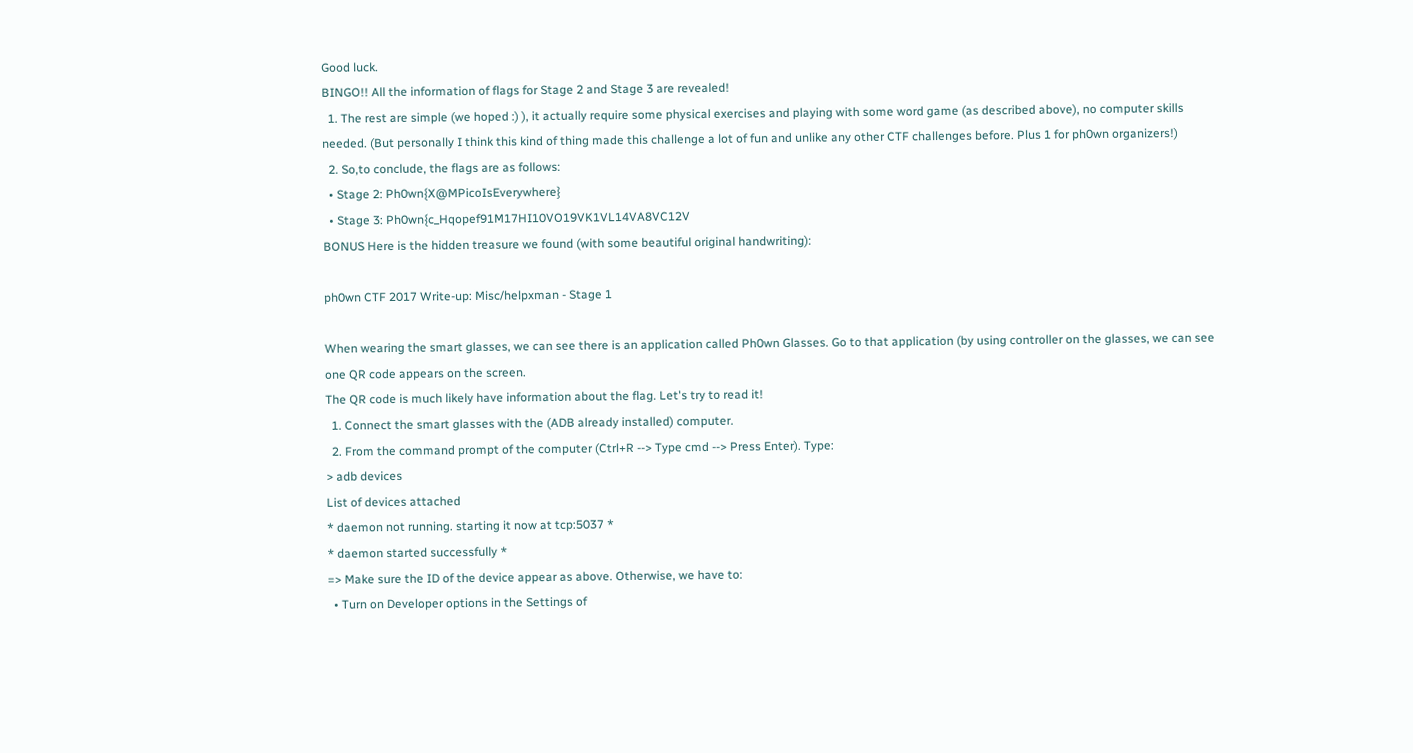Good luck.
BINGO!! All the information of flags for Stage 2 and Stage 3 are revealed!
  1. The rest are simple (we hoped :) ), it actually require some physical exercises and playing with some word game (as described above), no computer skills needed. (But personally I think this kind of thing made this challenge a lot of fun and unlike any other CTF challenges before. Plus 1 for ph0wn organizers!)
  2. So,to conclude, the flags are as follows:
  • Stage 2: Ph0wn{X@MPicoIsEverywhere}
  • Stage 3: Ph0wn{c_Hqopef91M17HI10VO19VK1VL14VA8VC12V
BONUS Here is the hidden treasure we found (with some beautiful original handwriting):

ph0wn CTF 2017 Write-up: Misc/helpxman - Stage 1

When wearing the smart glasses, we can see there is an application called Ph0wn Glasses. Go to that application (by using controller on the glasses, we can see one QR code appears on the screen.
The QR code is much likely have information about the flag. Let's try to read it!
  1. Connect the smart glasses with the (ADB already installed) computer.
  2. From the command prompt of the computer (Ctrl+R --> Type cmd --> Press Enter). Type:
> adb devices
List of devices attached
* daemon not running. starting it now at tcp:5037 *
* daemon started successfully *
=> Make sure the ID of the device appear as above. Otherwise, we have to:
  • Turn on Developer options in the Settings of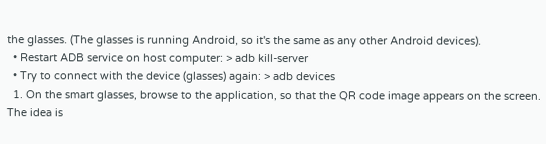the glasses. (The glasses is running Android, so it's the same as any other Android devices).
  • Restart ADB service on host computer: > adb kill-server
  • Try to connect with the device (glasses) again: > adb devices
  1. On the smart glasses, browse to the application, so that the QR code image appears on the screen. The idea is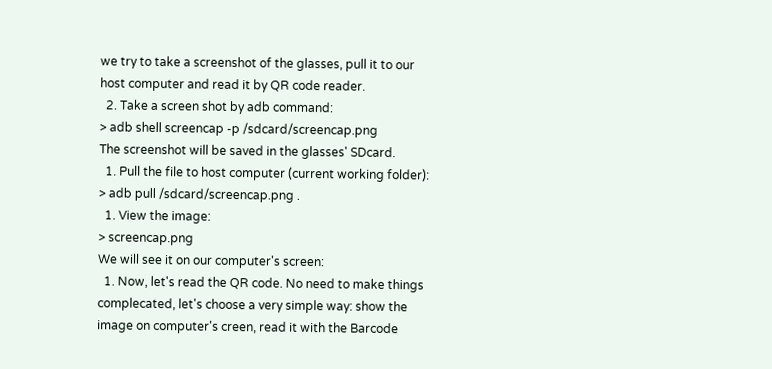we try to take a screenshot of the glasses, pull it to our host computer and read it by QR code reader.
  2. Take a screen shot by adb command:
> adb shell screencap -p /sdcard/screencap.png
The screenshot will be saved in the glasses' SDcard.
  1. Pull the file to host computer (current working folder):
> adb pull /sdcard/screencap.png .
  1. View the image:
> screencap.png
We will see it on our computer's screen:
  1. Now, let's read the QR code. No need to make things complecated, let's choose a very simple way: show the image on computer's creen, read it with the Barcode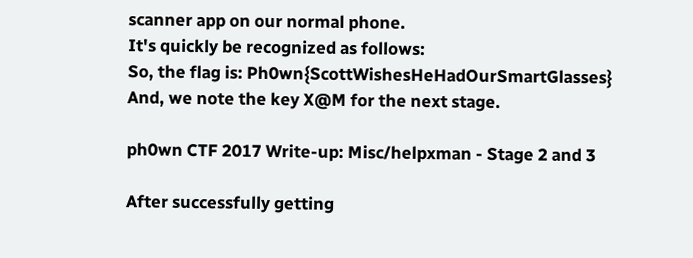scanner app on our normal phone.
It's quickly be recognized as follows:
So, the flag is: Ph0wn{ScottWishesHeHadOurSmartGlasses}
And, we note the key X@M for the next stage.

ph0wn CTF 2017 Write-up: Misc/helpxman - Stage 2 and 3

After successfully getting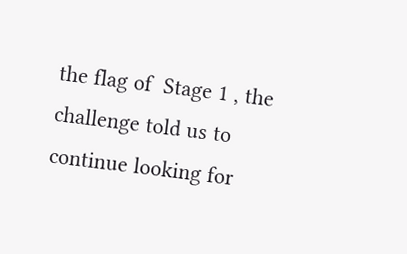the flag of  Stage 1 , the challenge told us to continue looking for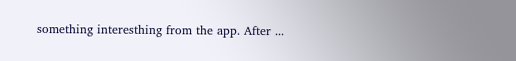something interesthing from the app. After ...